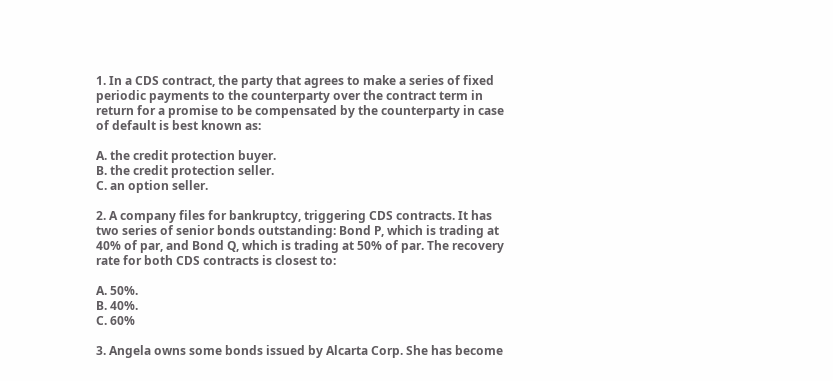1. In a CDS contract, the party that agrees to make a series of fixed periodic payments to the counterparty over the contract term in return for a promise to be compensated by the counterparty in case of default is best known as:

A. the credit protection buyer.
B. the credit protection seller.
C. an option seller.

2. A company files for bankruptcy, triggering CDS contracts. It has two series of senior bonds outstanding: Bond P, which is trading at 40% of par, and Bond Q, which is trading at 50% of par. The recovery rate for both CDS contracts is closest to:

A. 50%.
B. 40%.
C. 60%

3. Angela owns some bonds issued by Alcarta Corp. She has become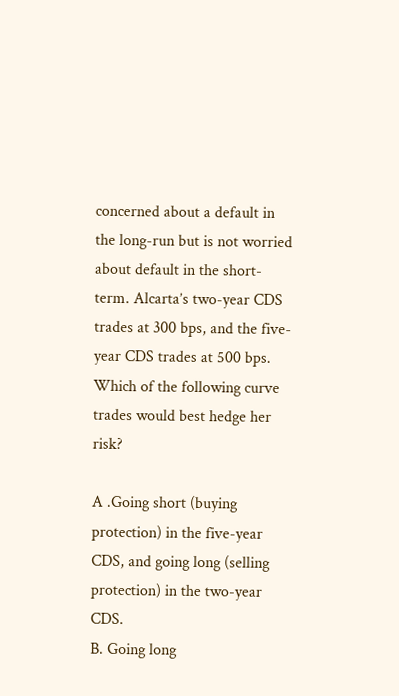concerned about a default in the long-run but is not worried about default in the short-term. Alcarta’s two-year CDS trades at 300 bps, and the five-year CDS trades at 500 bps. Which of the following curve trades would best hedge her risk?

A .Going short (buying protection) in the five-year CDS, and going long (selling protection) in the two-year CDS.
B. Going long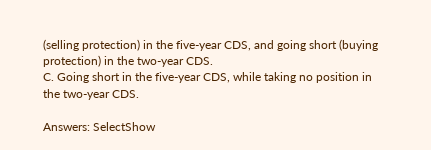(selling protection) in the five-year CDS, and going short (buying protection) in the two-year CDS.
C. Going short in the five-year CDS, while taking no position in the two-year CDS.

Answers: SelectShow